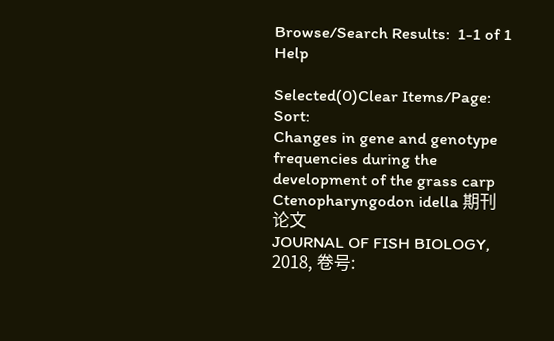Browse/Search Results:  1-1 of 1 Help

Selected(0)Clear Items/Page:    Sort:
Changes in gene and genotype frequencies during the development of the grass carp Ctenopharyngodon idella 期刊论文
JOURNAL OF FISH BIOLOGY, 2018, 卷号: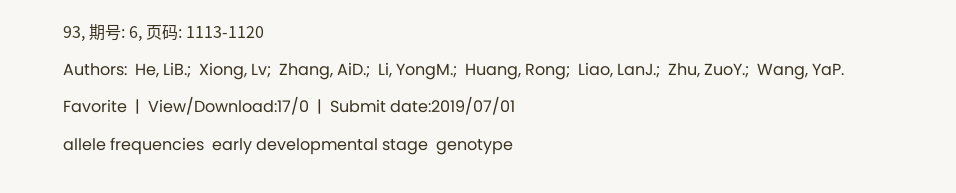93, 期号: 6, 页码: 1113-1120
Authors:  He, LiB.;  Xiong, Lv;  Zhang, AiD.;  Li, YongM.;  Huang, Rong;  Liao, LanJ.;  Zhu, ZuoY.;  Wang, YaP.
Favorite  |  View/Download:17/0  |  Submit date:2019/07/01
allele frequencies  early developmental stage  genotype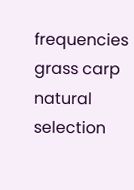frequencies  grass carp  natural selection